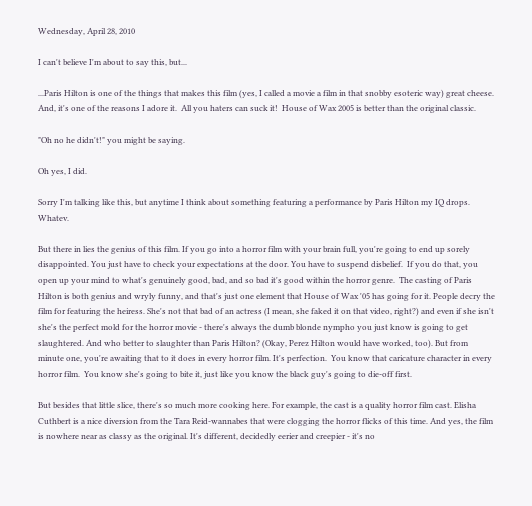Wednesday, April 28, 2010

I can't believe I'm about to say this, but...

...Paris Hilton is one of the things that makes this film (yes, I called a movie a film in that snobby esoteric way) great cheese.  And, it's one of the reasons I adore it.  All you haters can suck it!  House of Wax 2005 is better than the original classic.

"Oh no he didn't!" you might be saying.

Oh yes, I did.

Sorry I'm talking like this, but anytime I think about something featuring a performance by Paris Hilton my IQ drops.  Whatev.

But there in lies the genius of this film. If you go into a horror film with your brain full, you're going to end up sorely disappointed. You just have to check your expectations at the door. You have to suspend disbelief.  If you do that, you open up your mind to what's genuinely good, bad, and so bad it's good within the horror genre.  The casting of Paris Hilton is both genius and wryly funny, and that's just one element that House of Wax '05 has going for it. People decry the film for featuring the heiress. She's not that bad of an actress (I mean, she faked it on that video, right?) and even if she isn't she's the perfect mold for the horror movie - there's always the dumb blonde nympho you just know is going to get slaughtered. And who better to slaughter than Paris Hilton? (Okay, Perez Hilton would have worked, too). But from minute one, you're awaiting that to it does in every horror film. It's perfection.  You know that caricature character in every horror film.  You know she's going to bite it, just like you know the black guy's going to die-off first.

But besides that little slice, there's so much more cooking here. For example, the cast is a quality horror film cast. Elisha Cuthbert is a nice diversion from the Tara Reid-wannabes that were clogging the horror flicks of this time. And yes, the film is nowhere near as classy as the original. It's different, decidedly eerier and creepier - it's no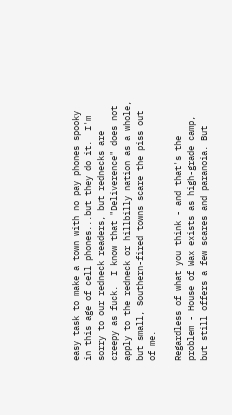easy task to make a town with no pay phones spooky in this age of cell phones...but they do it.  I'm sorry to our redneck readers, but rednecks are creepy as fuck.  I know that "Deliverence" does not apply to the redneck or hillbilly nation as a whole, but small, Southern-fired towns scare the piss out of me.

Regardless of what you think - and that's the problem - House of Wax exists as high-grade camp, but still offers a few scares and paranoia. But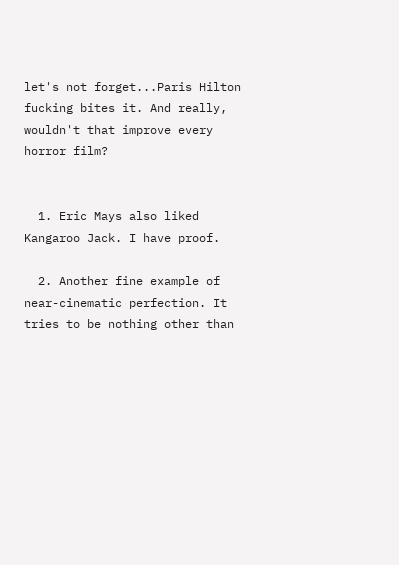let's not forget...Paris Hilton fucking bites it. And really, wouldn't that improve every horror film?


  1. Eric Mays also liked Kangaroo Jack. I have proof.

  2. Another fine example of near-cinematic perfection. It tries to be nothing other than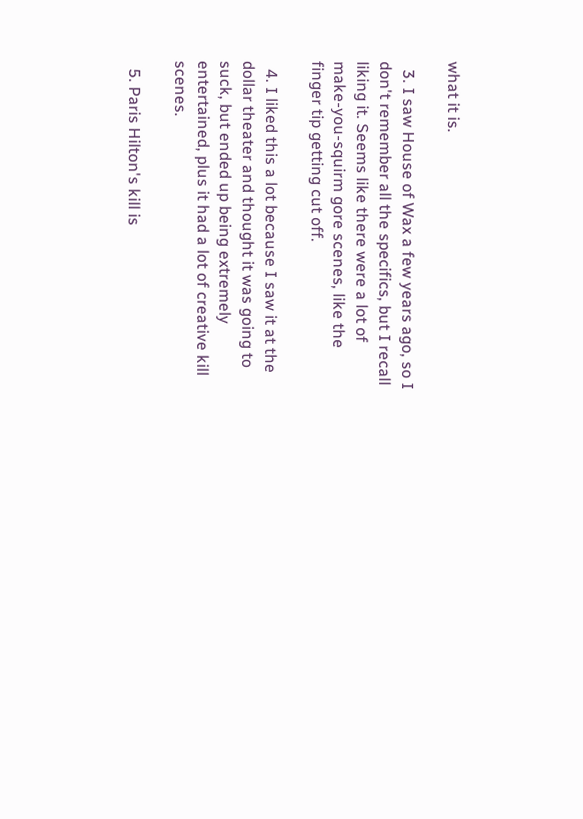what it is.

  3. I saw House of Wax a few years ago, so I don't remember all the specifics, but I recall liking it. Seems like there were a lot of make-you-squirm gore scenes, like the finger tip getting cut off.

  4. I liked this a lot because I saw it at the dollar theater and thought it was going to suck, but ended up being extremely entertained, plus it had a lot of creative kill scenes.

  5. Paris Hilton's kill is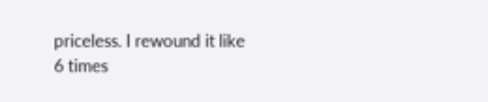priceless. I rewound it like 6 times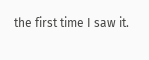the first time I saw it.